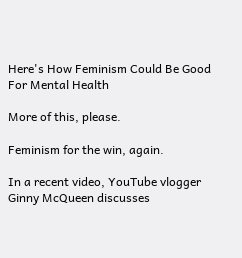Here's How Feminism Could Be Good For Mental Health

More of this, please.

Feminism for the win, again.

In a recent video, YouTube vlogger Ginny McQueen discusses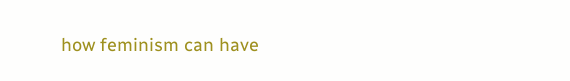how feminism can have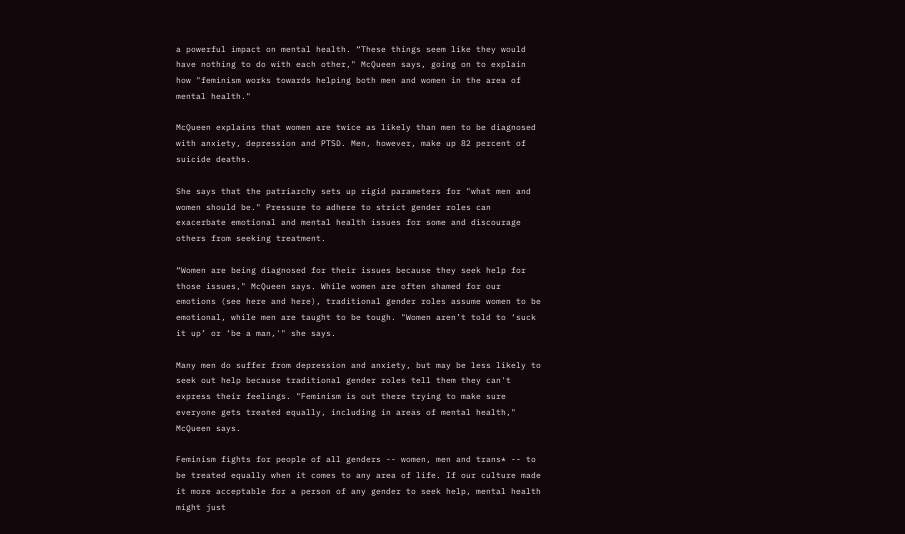a powerful impact on mental health. “These things seem like they would have nothing to do with each other," McQueen says, going on to explain how "feminism works towards helping both men and women in the area of mental health."

McQueen explains that women are twice as likely than men to be diagnosed with anxiety, depression and PTSD. Men, however, make up 82 percent of suicide deaths.

She says that the patriarchy sets up rigid parameters for "what men and women should be." Pressure to adhere to strict gender roles can exacerbate emotional and mental health issues for some and discourage others from seeking treatment.

“Women are being diagnosed for their issues because they seek help for those issues," McQueen says. While women are often shamed for our emotions (see here and here), traditional gender roles assume women to be emotional, while men are taught to be tough. "Women aren’t told to ‘suck it up’ or ‘be a man,'" she says.

Many men do suffer from depression and anxiety, but may be less likely to seek out help because traditional gender roles tell them they can't express their feelings. "Feminism is out there trying to make sure everyone gets treated equally, including in areas of mental health," McQueen says.

Feminism fights for people of all genders -- women, men and trans* -- to be treated equally when it comes to any area of life. If our culture made it more acceptable for a person of any gender to seek help, mental health might just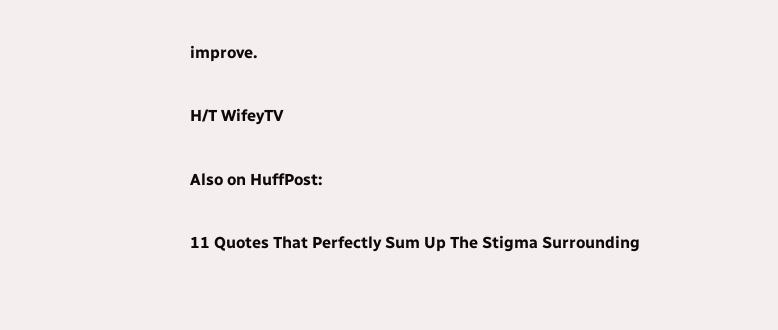improve.

H/T WifeyTV

Also on HuffPost:

11 Quotes That Perfectly Sum Up The Stigma Surrounding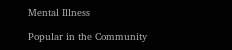Mental Illness

Popular in the Community